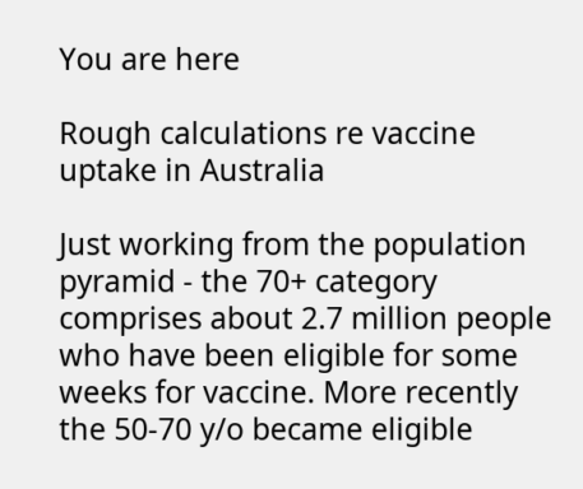You are here

Rough calculations re vaccine uptake in Australia

Just working from the population pyramid - the 70+ category comprises about 2.7 million people who have been eligible for some weeks for vaccine. More recently the 50-70 y/o became eligible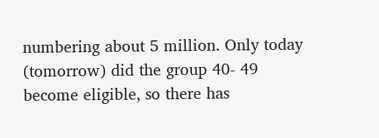numbering about 5 million. Only today (tomorrow) did the group 40- 49 become eligible, so there has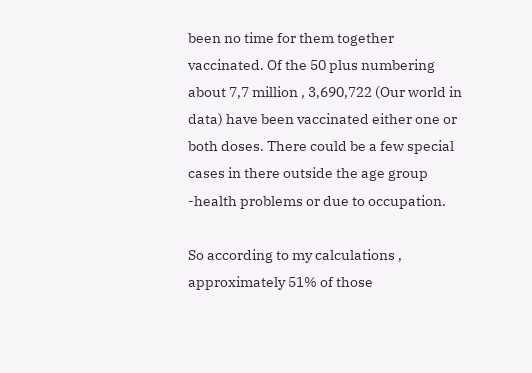been no time for them together vaccinated. Of the 50 plus numbering about 7,7 million , 3,690,722 (Our world in data) have been vaccinated either one or both doses. There could be a few special cases in there outside the age group -health problems or due to occupation.

So according to my calculations , approximately 51% of those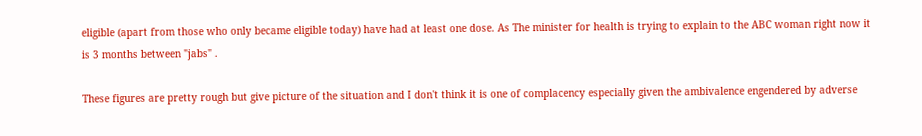eligible (apart from those who only became eligible today) have had at least one dose. As The minister for health is trying to explain to the ABC woman right now it is 3 months between "jabs" .

These figures are pretty rough but give picture of the situation and I don't think it is one of complacency especially given the ambivalence engendered by adverse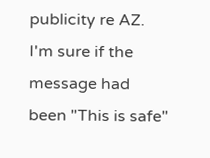publicity re AZ. I'm sure if the message had been "This is safe"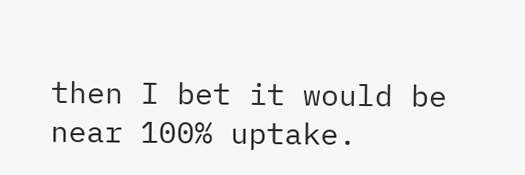then I bet it would be near 100% uptake.